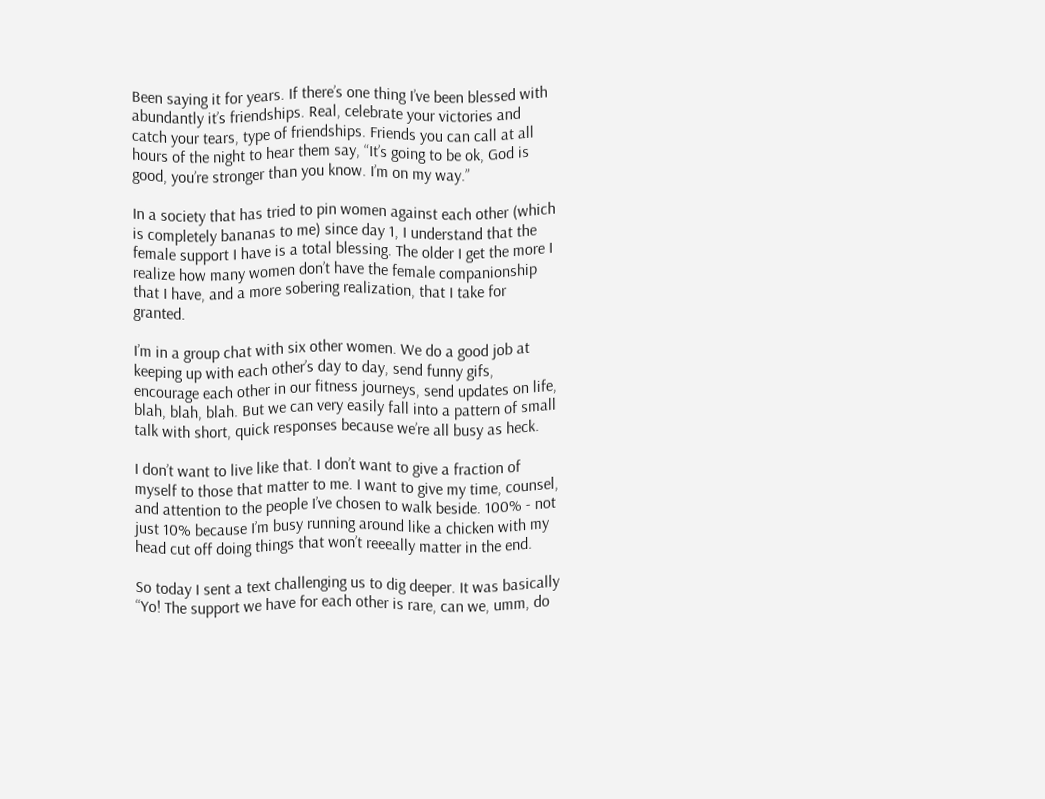Been saying it for years. If there’s one thing I’ve been blessed with abundantly it’s friendships. Real, celebrate your victories and catch your tears, type of friendships. Friends you can call at all hours of the night to hear them say, “It’s going to be ok, God is good, you’re stronger than you know. I’m on my way.”

In a society that has tried to pin women against each other (which is completely bananas to me) since day 1, I understand that the female support I have is a total blessing. The older I get the more I realize how many women don’t have the female companionship that I have, and a more sobering realization, that I take for granted.

I’m in a group chat with six other women. We do a good job at keeping up with each other’s day to day, send funny gifs, encourage each other in our fitness journeys, send updates on life, blah, blah, blah. But we can very easily fall into a pattern of small talk with short, quick responses because we’re all busy as heck.

I don’t want to live like that. I don’t want to give a fraction of myself to those that matter to me. I want to give my time, counsel, and attention to the people I’ve chosen to walk beside. 100% - not just 10% because I’m busy running around like a chicken with my head cut off doing things that won’t reeeally matter in the end.

So today I sent a text challenging us to dig deeper. It was basically “Yo! The support we have for each other is rare, can we, umm, do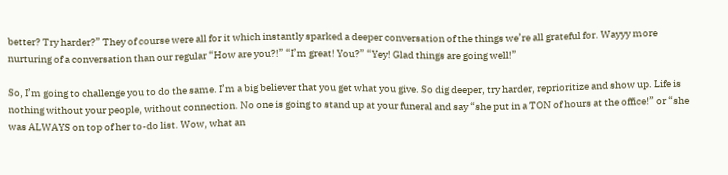better? Try harder?” They of course were all for it which instantly sparked a deeper conversation of the things we’re all grateful for. Wayyy more nurturing of a conversation than our regular “How are you?!” “I’m great! You?” “Yey! Glad things are going well!”

So, I’m going to challenge you to do the same. I’m a big believer that you get what you give. So dig deeper, try harder, reprioritize and show up. Life is nothing without your people, without connection. No one is going to stand up at your funeral and say “she put in a TON of hours at the office!” or “she was ALWAYS on top of her to-do list. Wow, what an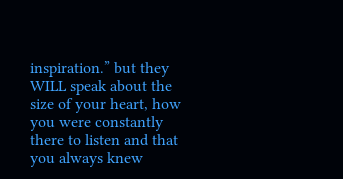inspiration.” but they WILL speak about the size of your heart, how you were constantly there to listen and that you always knew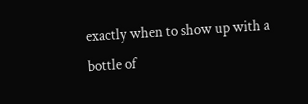exactly when to show up with a bottle of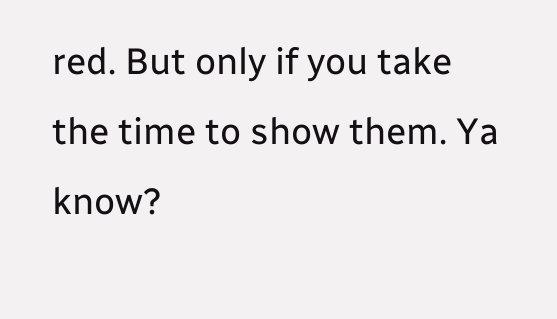red. But only if you take the time to show them. Ya know?